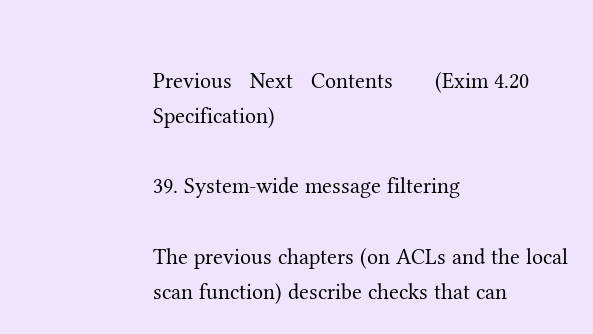Previous   Next   Contents       (Exim 4.20 Specification)

39. System-wide message filtering

The previous chapters (on ACLs and the local scan function) describe checks that can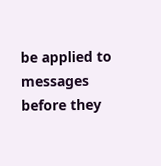be applied to messages before they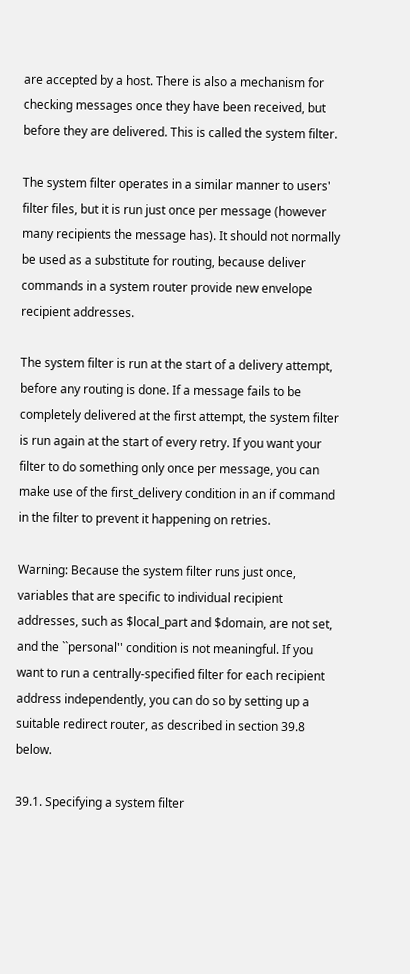are accepted by a host. There is also a mechanism for checking messages once they have been received, but before they are delivered. This is called the system filter.

The system filter operates in a similar manner to users' filter files, but it is run just once per message (however many recipients the message has). It should not normally be used as a substitute for routing, because deliver commands in a system router provide new envelope recipient addresses.

The system filter is run at the start of a delivery attempt, before any routing is done. If a message fails to be completely delivered at the first attempt, the system filter is run again at the start of every retry. If you want your filter to do something only once per message, you can make use of the first_delivery condition in an if command in the filter to prevent it happening on retries.

Warning: Because the system filter runs just once, variables that are specific to individual recipient addresses, such as $local_part and $domain, are not set, and the ``personal'' condition is not meaningful. If you want to run a centrally-specified filter for each recipient address independently, you can do so by setting up a suitable redirect router, as described in section 39.8 below.

39.1. Specifying a system filter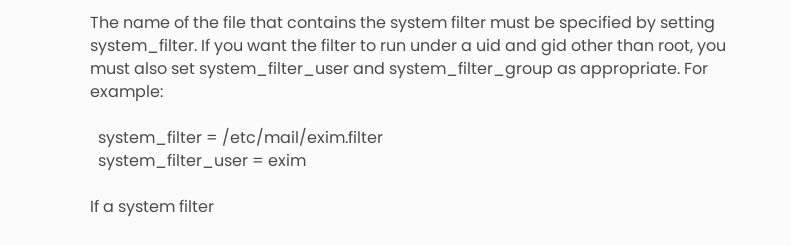The name of the file that contains the system filter must be specified by setting system_filter. If you want the filter to run under a uid and gid other than root, you must also set system_filter_user and system_filter_group as appropriate. For example:

  system_filter = /etc/mail/exim.filter
  system_filter_user = exim

If a system filter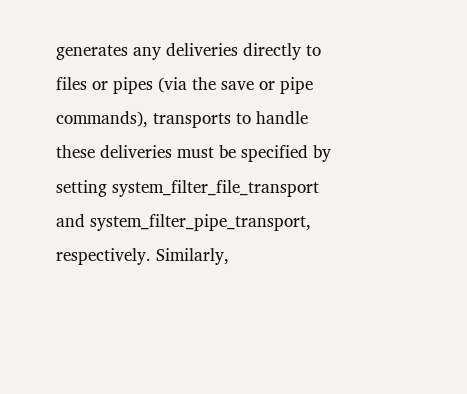generates any deliveries directly to files or pipes (via the save or pipe commands), transports to handle these deliveries must be specified by setting system_filter_file_transport and system_filter_pipe_transport, respectively. Similarly,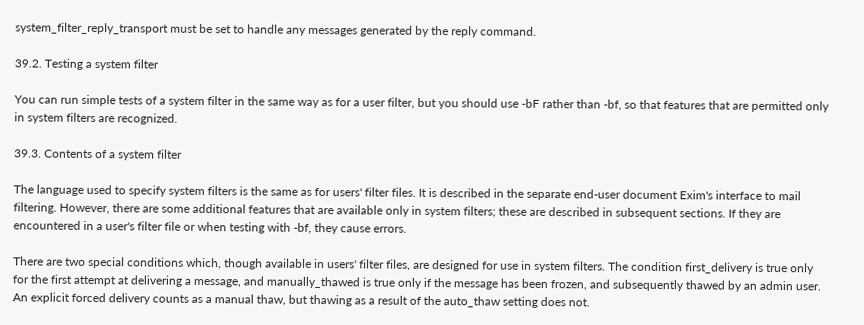system_filter_reply_transport must be set to handle any messages generated by the reply command.

39.2. Testing a system filter

You can run simple tests of a system filter in the same way as for a user filter, but you should use -bF rather than -bf, so that features that are permitted only in system filters are recognized.

39.3. Contents of a system filter

The language used to specify system filters is the same as for users' filter files. It is described in the separate end-user document Exim's interface to mail filtering. However, there are some additional features that are available only in system filters; these are described in subsequent sections. If they are encountered in a user's filter file or when testing with -bf, they cause errors.

There are two special conditions which, though available in users' filter files, are designed for use in system filters. The condition first_delivery is true only for the first attempt at delivering a message, and manually_thawed is true only if the message has been frozen, and subsequently thawed by an admin user. An explicit forced delivery counts as a manual thaw, but thawing as a result of the auto_thaw setting does not.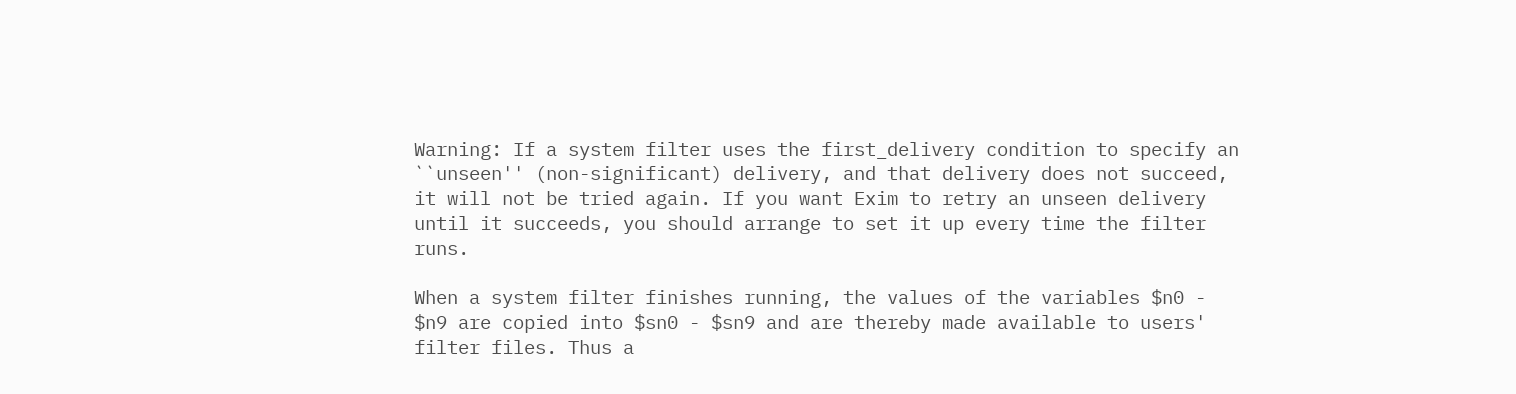Warning: If a system filter uses the first_delivery condition to specify an ``unseen'' (non-significant) delivery, and that delivery does not succeed, it will not be tried again. If you want Exim to retry an unseen delivery until it succeeds, you should arrange to set it up every time the filter runs.

When a system filter finishes running, the values of the variables $n0 - $n9 are copied into $sn0 - $sn9 and are thereby made available to users' filter files. Thus a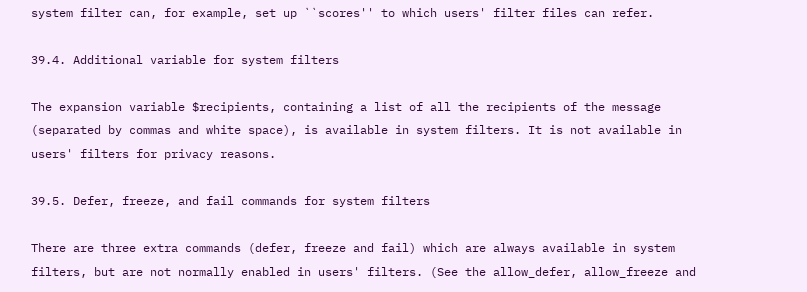system filter can, for example, set up ``scores'' to which users' filter files can refer.

39.4. Additional variable for system filters

The expansion variable $recipients, containing a list of all the recipients of the message (separated by commas and white space), is available in system filters. It is not available in users' filters for privacy reasons.

39.5. Defer, freeze, and fail commands for system filters

There are three extra commands (defer, freeze and fail) which are always available in system filters, but are not normally enabled in users' filters. (See the allow_defer, allow_freeze and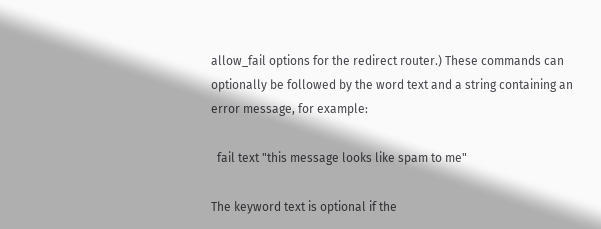allow_fail options for the redirect router.) These commands can optionally be followed by the word text and a string containing an error message, for example:

  fail text "this message looks like spam to me"

The keyword text is optional if the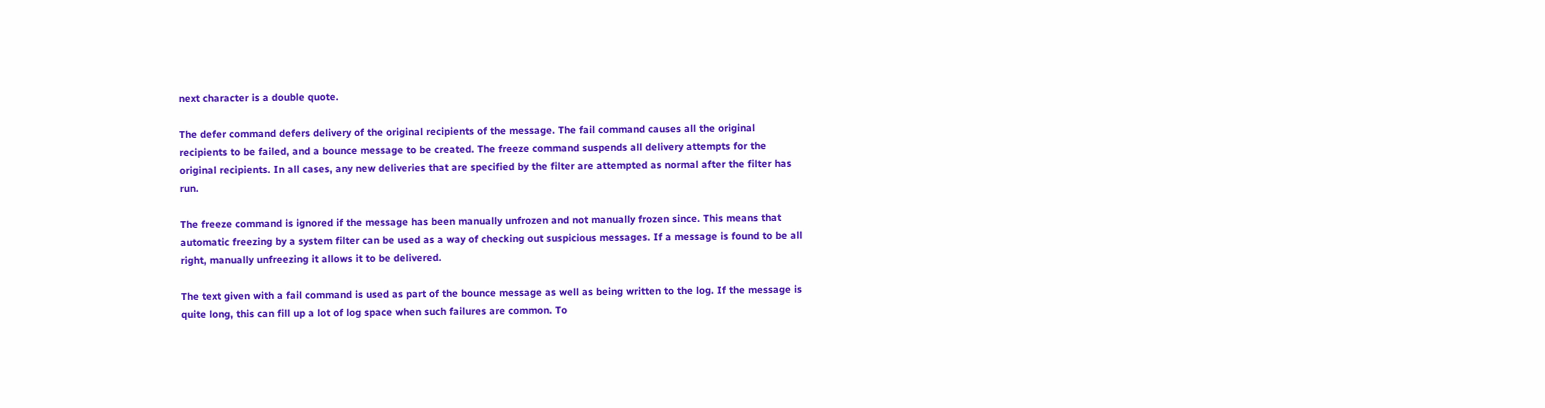next character is a double quote.

The defer command defers delivery of the original recipients of the message. The fail command causes all the original recipients to be failed, and a bounce message to be created. The freeze command suspends all delivery attempts for the original recipients. In all cases, any new deliveries that are specified by the filter are attempted as normal after the filter has run.

The freeze command is ignored if the message has been manually unfrozen and not manually frozen since. This means that automatic freezing by a system filter can be used as a way of checking out suspicious messages. If a message is found to be all right, manually unfreezing it allows it to be delivered.

The text given with a fail command is used as part of the bounce message as well as being written to the log. If the message is quite long, this can fill up a lot of log space when such failures are common. To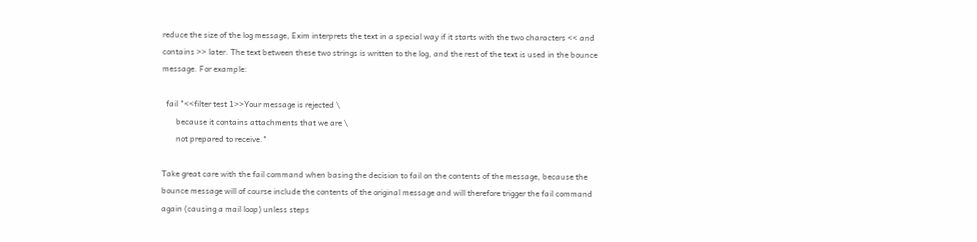reduce the size of the log message, Exim interprets the text in a special way if it starts with the two characters << and contains >> later. The text between these two strings is written to the log, and the rest of the text is used in the bounce message. For example:

  fail "<<filter test 1>>Your message is rejected \
       because it contains attachments that we are \
       not prepared to receive."

Take great care with the fail command when basing the decision to fail on the contents of the message, because the bounce message will of course include the contents of the original message and will therefore trigger the fail command again (causing a mail loop) unless steps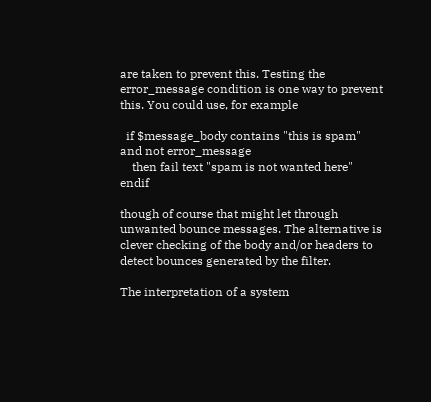are taken to prevent this. Testing the error_message condition is one way to prevent this. You could use, for example

  if $message_body contains "this is spam" and not error_message
    then fail text "spam is not wanted here" endif

though of course that might let through unwanted bounce messages. The alternative is clever checking of the body and/or headers to detect bounces generated by the filter.

The interpretation of a system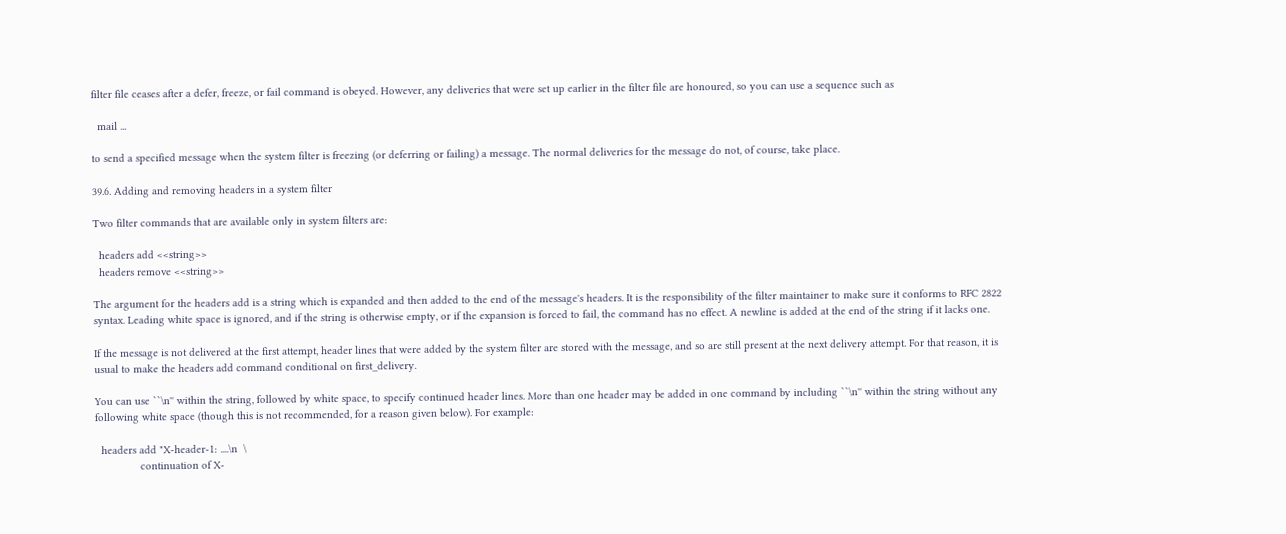filter file ceases after a defer, freeze, or fail command is obeyed. However, any deliveries that were set up earlier in the filter file are honoured, so you can use a sequence such as

  mail ...

to send a specified message when the system filter is freezing (or deferring or failing) a message. The normal deliveries for the message do not, of course, take place.

39.6. Adding and removing headers in a system filter

Two filter commands that are available only in system filters are:

  headers add <<string>>
  headers remove <<string>>

The argument for the headers add is a string which is expanded and then added to the end of the message's headers. It is the responsibility of the filter maintainer to make sure it conforms to RFC 2822 syntax. Leading white space is ignored, and if the string is otherwise empty, or if the expansion is forced to fail, the command has no effect. A newline is added at the end of the string if it lacks one.

If the message is not delivered at the first attempt, header lines that were added by the system filter are stored with the message, and so are still present at the next delivery attempt. For that reason, it is usual to make the headers add command conditional on first_delivery.

You can use ``\n'' within the string, followed by white space, to specify continued header lines. More than one header may be added in one command by including ``\n'' within the string without any following white space (though this is not recommended, for a reason given below). For example:

  headers add "X-header-1: ....\n  \
               continuation of X-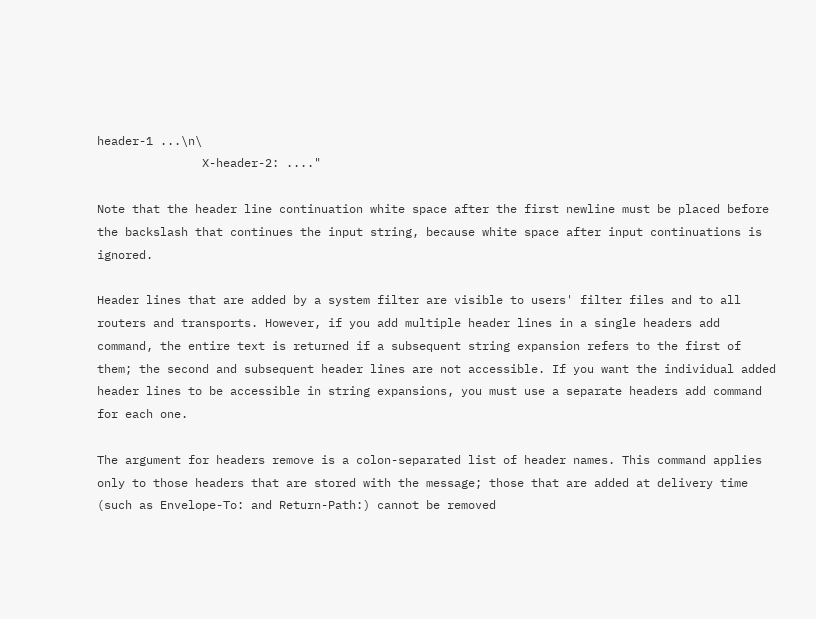header-1 ...\n\
               X-header-2: ...."

Note that the header line continuation white space after the first newline must be placed before the backslash that continues the input string, because white space after input continuations is ignored.

Header lines that are added by a system filter are visible to users' filter files and to all routers and transports. However, if you add multiple header lines in a single headers add command, the entire text is returned if a subsequent string expansion refers to the first of them; the second and subsequent header lines are not accessible. If you want the individual added header lines to be accessible in string expansions, you must use a separate headers add command for each one.

The argument for headers remove is a colon-separated list of header names. This command applies only to those headers that are stored with the message; those that are added at delivery time (such as Envelope-To: and Return-Path:) cannot be removed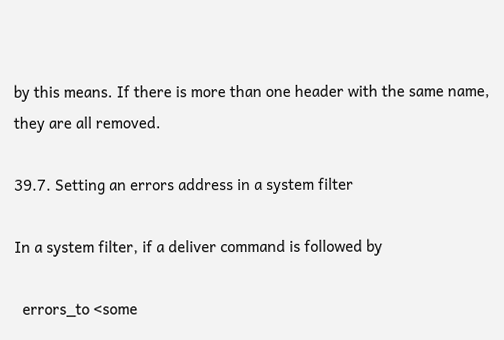by this means. If there is more than one header with the same name, they are all removed.

39.7. Setting an errors address in a system filter

In a system filter, if a deliver command is followed by

  errors_to <some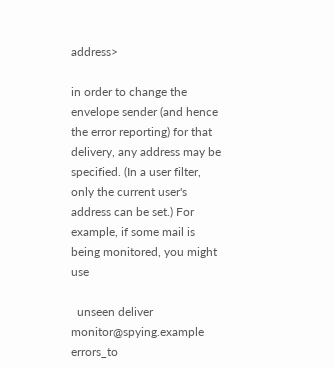address>

in order to change the envelope sender (and hence the error reporting) for that delivery, any address may be specified. (In a user filter, only the current user's address can be set.) For example, if some mail is being monitored, you might use

  unseen deliver monitor@spying.example errors_to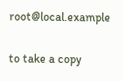root@local.example

to take a copy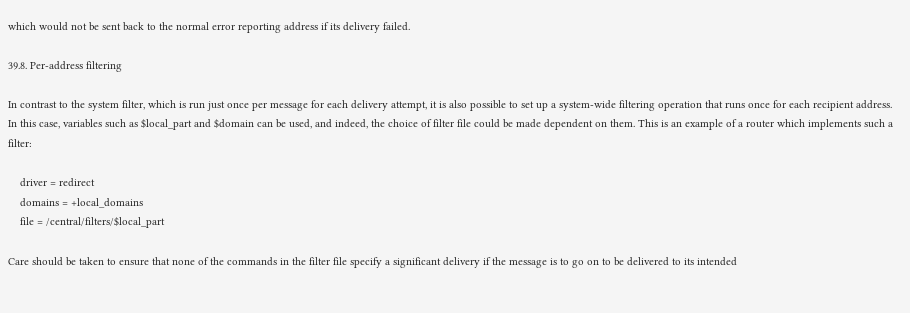which would not be sent back to the normal error reporting address if its delivery failed.

39.8. Per-address filtering

In contrast to the system filter, which is run just once per message for each delivery attempt, it is also possible to set up a system-wide filtering operation that runs once for each recipient address. In this case, variables such as $local_part and $domain can be used, and indeed, the choice of filter file could be made dependent on them. This is an example of a router which implements such a filter:

    driver = redirect
    domains = +local_domains
    file = /central/filters/$local_part

Care should be taken to ensure that none of the commands in the filter file specify a significant delivery if the message is to go on to be delivered to its intended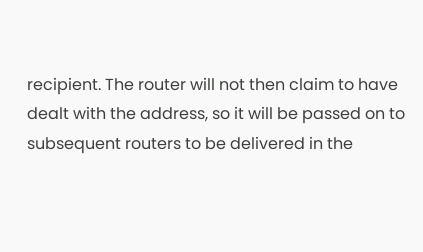recipient. The router will not then claim to have dealt with the address, so it will be passed on to subsequent routers to be delivered in the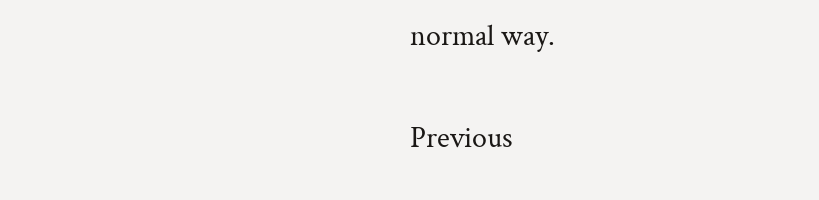normal way.

Previous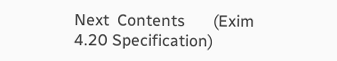Next  Contents       (Exim 4.20 Specification)